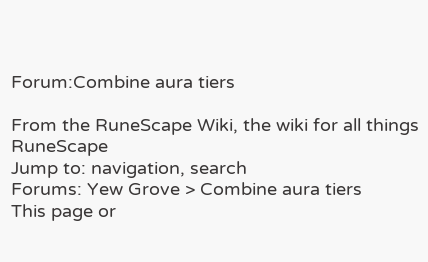Forum:Combine aura tiers

From the RuneScape Wiki, the wiki for all things RuneScape
Jump to: navigation, search
Forums: Yew Grove > Combine aura tiers
This page or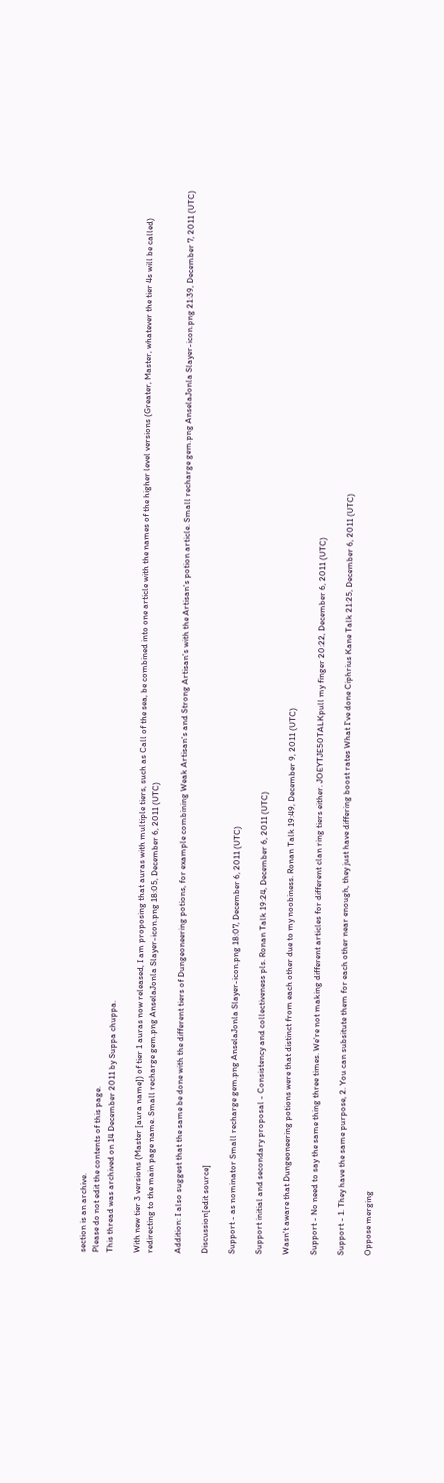section is an archive.
Please do not edit the contents of this page.
This thread was archived on 14 December 2011 by Suppa chuppa.

With new tier 3 versions (Master [aura name]) of tier 1 auras now released, I am proposing that auras with multiple tiers, such as Call of the sea, be combined into one article with the names of the higher level versions (Greater, Master, whatever the tier 4s will be called) redirecting to the main page name. Small recharge gem.png AnselaJonla Slayer-icon.png 18:05, December 6, 2011 (UTC)

Addition: I also suggest that the same be done with the different tiers of Dungeoneering potions, for example combining Weak Artisan's and Strong Artisan's with the Artisan's potion article. Small recharge gem.png AnselaJonla Slayer-icon.png 21:39, December 7, 2011 (UTC)

Discussion[edit source]

Support - as nominator Small recharge gem.png AnselaJonla Slayer-icon.png 18:07, December 6, 2011 (UTC)

Support initial and secondary proposal - Consistency and collectiveness pls. Ronan Talk 19:24, December 6, 2011 (UTC)

Wasn't aware that Dungeoneering potions were that distinct from each other due to my noobiness. Ronan Talk 19:49, December 9, 2011 (UTC)

Support - No need to say the same thing three times. We're not making different articles for different clan ring tiers either. JOEYTJE50TALKpull my finger 20:22, December 6, 2011 (UTC)

Support - 1. They have the same purpose, 2. You can subsitute them for each other near enough, they just have differing boost rates What I've done Ciphrius Kane Talk 21:25, December 6, 2011 (UTC)

Oppose merging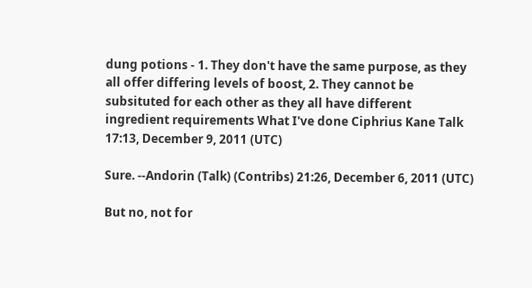dung potions - 1. They don't have the same purpose, as they all offer differing levels of boost, 2. They cannot be subsituted for each other as they all have different ingredient requirements What I've done Ciphrius Kane Talk 17:13, December 9, 2011 (UTC)

Sure. --Andorin (Talk) (Contribs) 21:26, December 6, 2011 (UTC)

But no, not for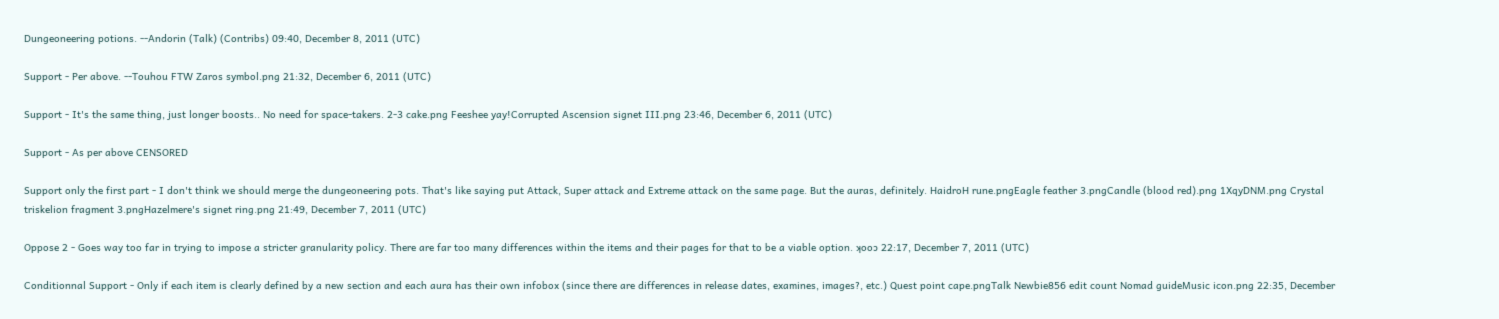Dungeoneering potions. --Andorin (Talk) (Contribs) 09:40, December 8, 2011 (UTC)

Support - Per above. --Touhou FTW Zaros symbol.png 21:32, December 6, 2011 (UTC)

Support - It's the same thing, just longer boosts.. No need for space-takers. 2-3 cake.png Feeshee yay!Corrupted Ascension signet III.png 23:46, December 6, 2011 (UTC)

Support - As per above CENSORED

Support only the first part - I don't think we should merge the dungeoneering pots. That's like saying put Attack, Super attack and Extreme attack on the same page. But the auras, definitely. HaidroH rune.pngEagle feather 3.pngCandle (blood red).png 1XqyDNM.png Crystal triskelion fragment 3.pngHazelmere's signet ring.png 21:49, December 7, 2011 (UTC)

Oppose 2 - Goes way too far in trying to impose a stricter granularity policy. There are far too many differences within the items and their pages for that to be a viable option. ʞooɔ 22:17, December 7, 2011 (UTC)

Conditionnal Support - Only if each item is clearly defined by a new section and each aura has their own infobox (since there are differences in release dates, examines, images?, etc.) Quest point cape.pngTalk Newbie856 edit count Nomad guideMusic icon.png 22:35, December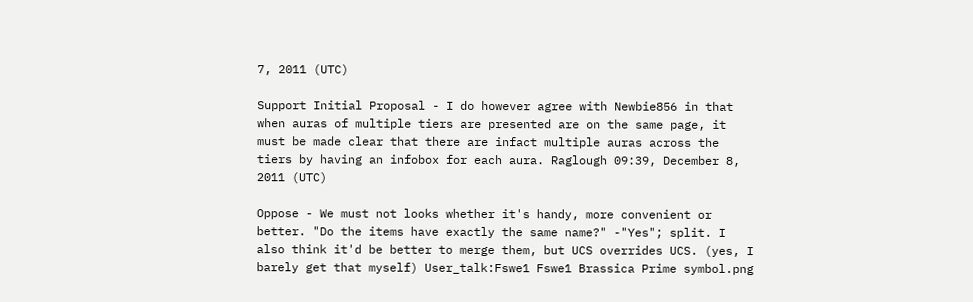7, 2011 (UTC)

Support Initial Proposal - I do however agree with Newbie856 in that when auras of multiple tiers are presented are on the same page, it must be made clear that there are infact multiple auras across the tiers by having an infobox for each aura. Raglough 09:39, December 8, 2011 (UTC)

Oppose - We must not looks whether it's handy, more convenient or better. "Do the items have exactly the same name?" -"Yes"; split. I also think it'd be better to merge them, but UCS overrides UCS. (yes, I barely get that myself) User_talk:Fswe1 Fswe1 Brassica Prime symbol.png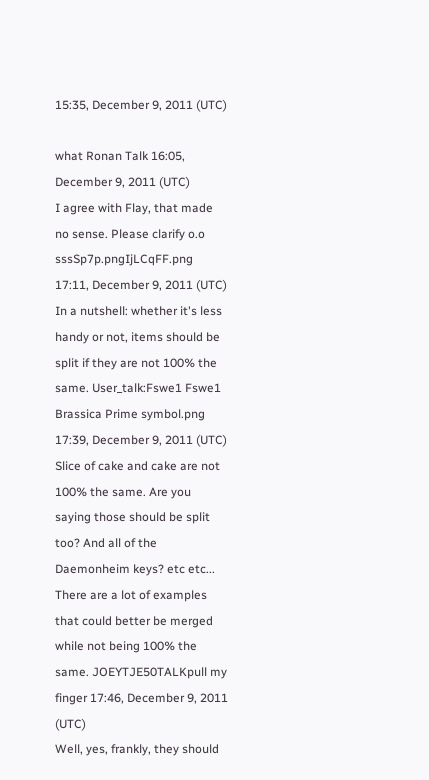15:35, December 9, 2011 (UTC)

what Ronan Talk 16:05, December 9, 2011 (UTC)
I agree with Flay, that made no sense. Please clarify o.o sssSp7p.pngIjLCqFF.png 17:11, December 9, 2011 (UTC)
In a nutshell: whether it's less handy or not, items should be split if they are not 100% the same. User_talk:Fswe1 Fswe1 Brassica Prime symbol.png 17:39, December 9, 2011 (UTC)
Slice of cake and cake are not 100% the same. Are you saying those should be split too? And all of the Daemonheim keys? etc etc... There are a lot of examples that could better be merged while not being 100% the same. JOEYTJE50TALKpull my finger 17:46, December 9, 2011 (UTC)
Well, yes, frankly, they should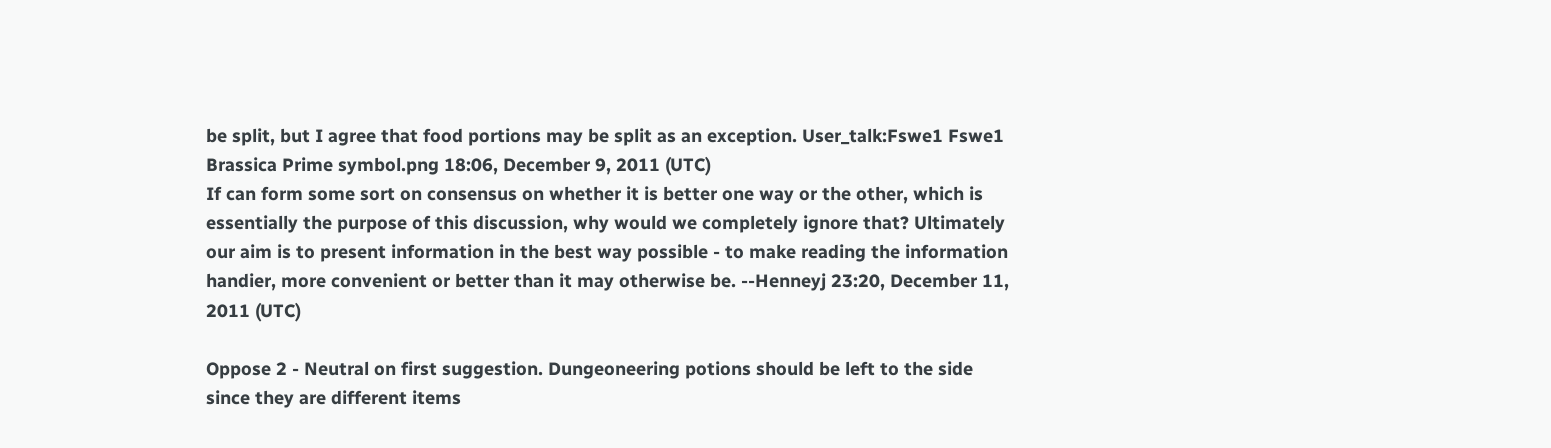be split, but I agree that food portions may be split as an exception. User_talk:Fswe1 Fswe1 Brassica Prime symbol.png 18:06, December 9, 2011 (UTC)
If can form some sort on consensus on whether it is better one way or the other, which is essentially the purpose of this discussion, why would we completely ignore that? Ultimately our aim is to present information in the best way possible - to make reading the information handier, more convenient or better than it may otherwise be. --Henneyj 23:20, December 11, 2011 (UTC)

Oppose 2 - Neutral on first suggestion. Dungeoneering potions should be left to the side since they are different items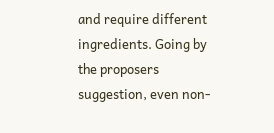and require different ingredients. Going by the proposers suggestion, even non-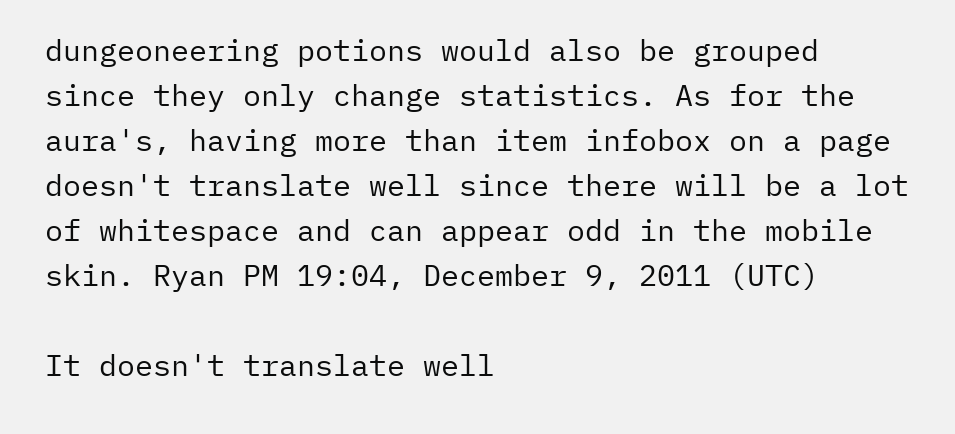dungeoneering potions would also be grouped since they only change statistics. As for the aura's, having more than item infobox on a page doesn't translate well since there will be a lot of whitespace and can appear odd in the mobile skin. Ryan PM 19:04, December 9, 2011 (UTC)

It doesn't translate well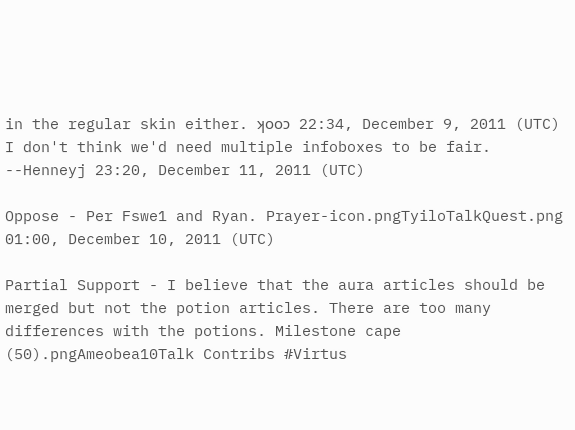in the regular skin either. ʞooɔ 22:34, December 9, 2011 (UTC)
I don't think we'd need multiple infoboxes to be fair. --Henneyj 23:20, December 11, 2011 (UTC)

Oppose - Per Fswe1 and Ryan. Prayer-icon.pngTyiloTalkQuest.png 01:00, December 10, 2011 (UTC)

Partial Support - I believe that the aura articles should be merged but not the potion articles. There are too many differences with the potions. Milestone cape (50).pngAmeobea10Talk Contribs #Virtus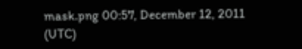mask.png 00:57, December 12, 2011 (UTC)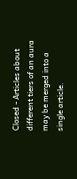Closed - Articles about different tiers of an aura may be merged into a single article.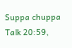Suppa chuppa Talk 20:59,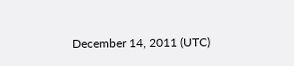December 14, 2011 (UTC)